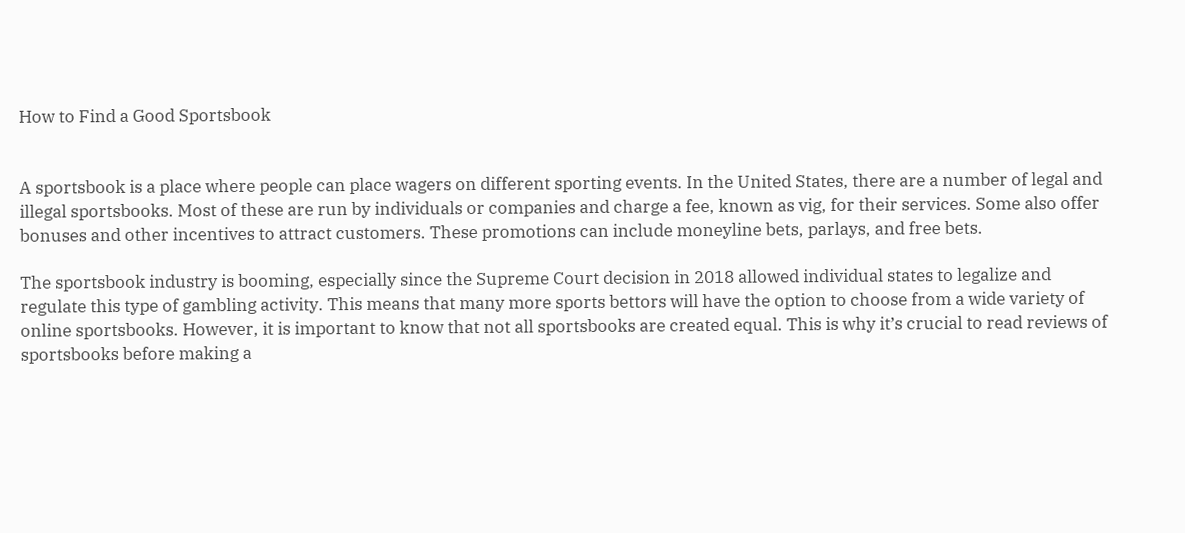How to Find a Good Sportsbook


A sportsbook is a place where people can place wagers on different sporting events. In the United States, there are a number of legal and illegal sportsbooks. Most of these are run by individuals or companies and charge a fee, known as vig, for their services. Some also offer bonuses and other incentives to attract customers. These promotions can include moneyline bets, parlays, and free bets.

The sportsbook industry is booming, especially since the Supreme Court decision in 2018 allowed individual states to legalize and regulate this type of gambling activity. This means that many more sports bettors will have the option to choose from a wide variety of online sportsbooks. However, it is important to know that not all sportsbooks are created equal. This is why it’s crucial to read reviews of sportsbooks before making a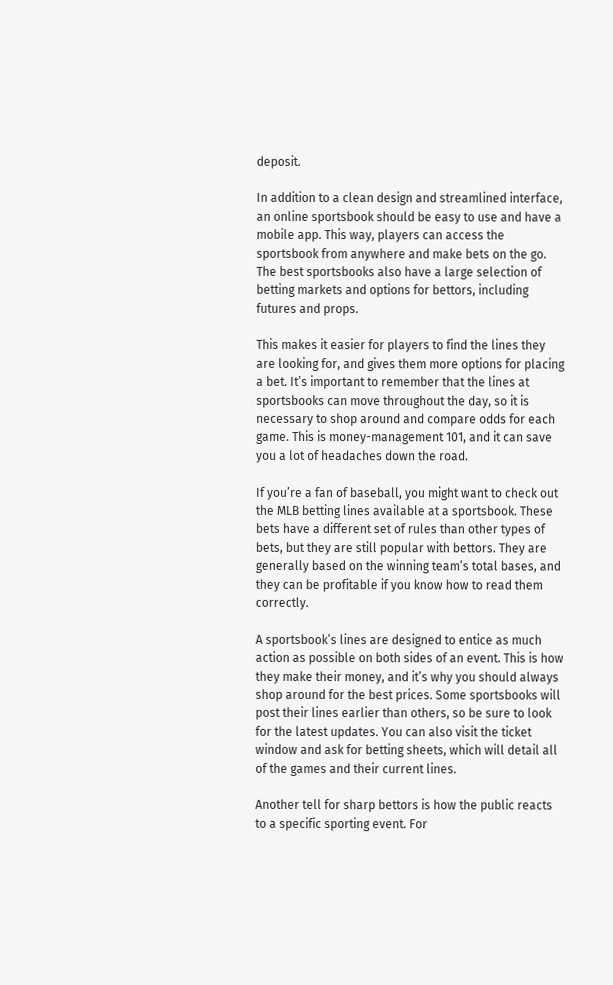deposit.

In addition to a clean design and streamlined interface, an online sportsbook should be easy to use and have a mobile app. This way, players can access the sportsbook from anywhere and make bets on the go. The best sportsbooks also have a large selection of betting markets and options for bettors, including futures and props.

This makes it easier for players to find the lines they are looking for, and gives them more options for placing a bet. It’s important to remember that the lines at sportsbooks can move throughout the day, so it is necessary to shop around and compare odds for each game. This is money-management 101, and it can save you a lot of headaches down the road.

If you’re a fan of baseball, you might want to check out the MLB betting lines available at a sportsbook. These bets have a different set of rules than other types of bets, but they are still popular with bettors. They are generally based on the winning team’s total bases, and they can be profitable if you know how to read them correctly.

A sportsbook’s lines are designed to entice as much action as possible on both sides of an event. This is how they make their money, and it’s why you should always shop around for the best prices. Some sportsbooks will post their lines earlier than others, so be sure to look for the latest updates. You can also visit the ticket window and ask for betting sheets, which will detail all of the games and their current lines.

Another tell for sharp bettors is how the public reacts to a specific sporting event. For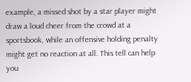example, a missed shot by a star player might draw a loud cheer from the crowd at a sportsbook, while an offensive holding penalty might get no reaction at all. This tell can help you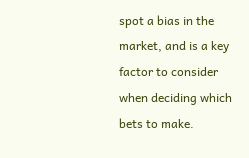spot a bias in the market, and is a key factor to consider when deciding which bets to make.